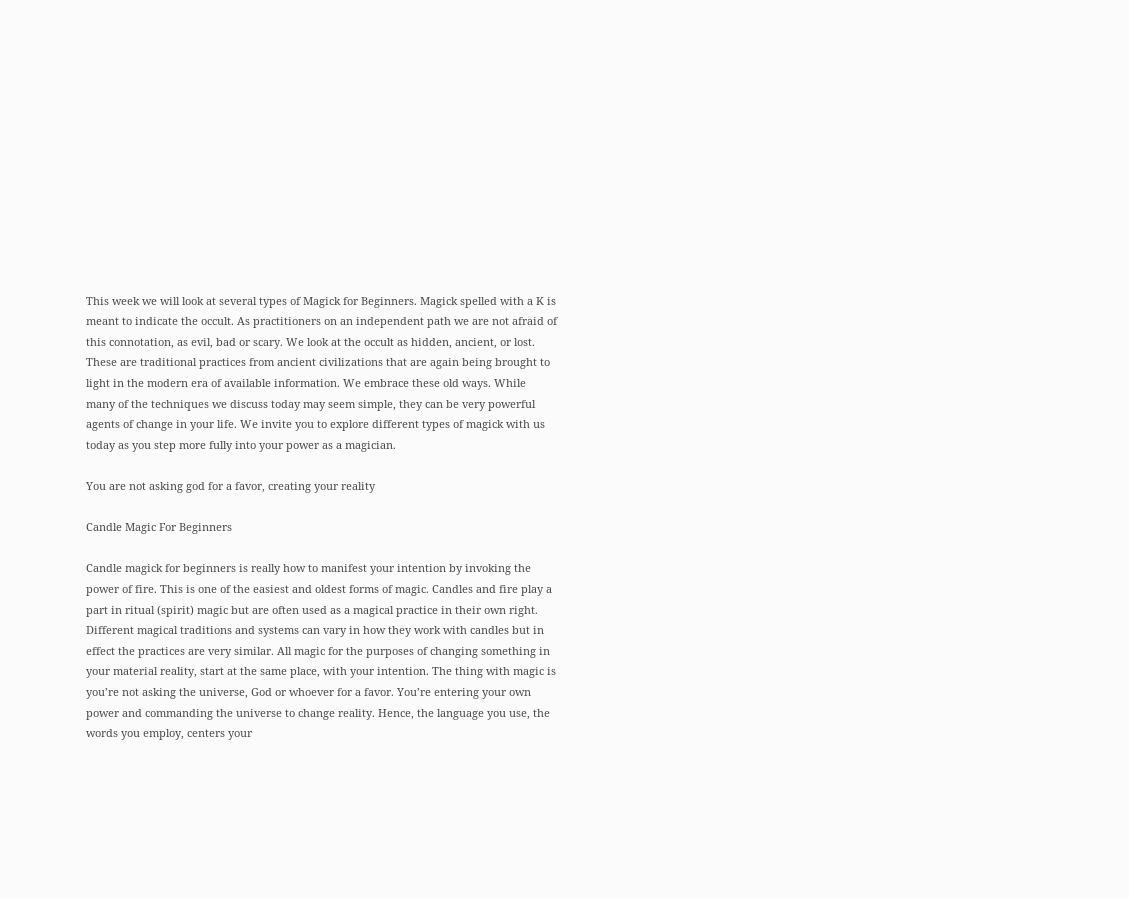This week we will look at several types of Magick for Beginners. Magick spelled with a K is meant to indicate the occult. As practitioners on an independent path we are not afraid of this connotation, as evil, bad or scary. We look at the occult as hidden, ancient, or lost. These are traditional practices from ancient civilizations that are again being brought to light in the modern era of available information. We embrace these old ways. While many of the techniques we discuss today may seem simple, they can be very powerful agents of change in your life. We invite you to explore different types of magick with us today as you step more fully into your power as a magician.

You are not asking god for a favor, creating your reality

Candle Magic For Beginners

Candle magick for beginners is really how to manifest your intention by invoking the power of fire. This is one of the easiest and oldest forms of magic. Candles and fire play a part in ritual (spirit) magic but are often used as a magical practice in their own right. Different magical traditions and systems can vary in how they work with candles but in effect the practices are very similar. All magic for the purposes of changing something in your material reality, start at the same place, with your intention. The thing with magic is you’re not asking the universe, God or whoever for a favor. You’re entering your own power and commanding the universe to change reality. Hence, the language you use, the words you employ, centers your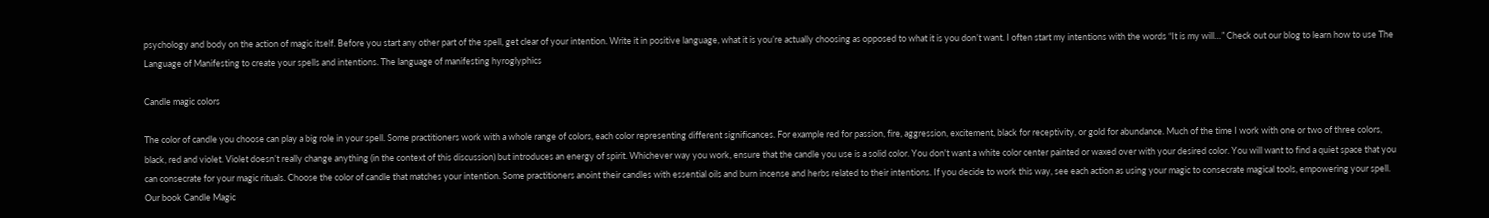psychology and body on the action of magic itself. Before you start any other part of the spell, get clear of your intention. Write it in positive language, what it is you’re actually choosing as opposed to what it is you don’t want. I often start my intentions with the words “It is my will…” Check out our blog to learn how to use The Language of Manifesting to create your spells and intentions. The language of manifesting hyroglyphics

Candle magic colors

The color of candle you choose can play a big role in your spell. Some practitioners work with a whole range of colors, each color representing different significances. For example red for passion, fire, aggression, excitement, black for receptivity, or gold for abundance. Much of the time I work with one or two of three colors, black, red and violet. Violet doesn’t really change anything (in the context of this discussion) but introduces an energy of spirit. Whichever way you work, ensure that the candle you use is a solid color. You don't want a white color center painted or waxed over with your desired color. You will want to find a quiet space that you can consecrate for your magic rituals. Choose the color of candle that matches your intention. Some practitioners anoint their candles with essential oils and burn incense and herbs related to their intentions. If you decide to work this way, see each action as using your magic to consecrate magical tools, empowering your spell. Our book Candle Magic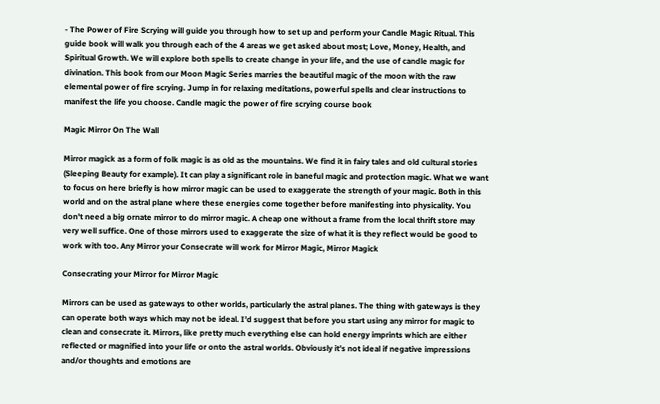- The Power of Fire Scrying will guide you through how to set up and perform your Candle Magic Ritual. This guide book will walk you through each of the 4 areas we get asked about most; Love, Money, Health, and Spiritual Growth. We will explore both spells to create change in your life, and the use of candle magic for divination. This book from our Moon Magic Series marries the beautiful magic of the moon with the raw elemental power of fire scrying. Jump in for relaxing meditations, powerful spells and clear instructions to manifest the life you choose. Candle magic the power of fire scrying course book

Magic Mirror On The Wall

Mirror magick as a form of folk magic is as old as the mountains. We find it in fairy tales and old cultural stories (Sleeping Beauty for example). It can play a significant role in baneful magic and protection magic. What we want to focus on here briefly is how mirror magic can be used to exaggerate the strength of your magic. Both in this world and on the astral plane where these energies come together before manifesting into physicality. You don't need a big ornate mirror to do mirror magic. A cheap one without a frame from the local thrift store may very well suffice. One of those mirrors used to exaggerate the size of what it is they reflect would be good to work with too. Any Mirror your Consecrate will work for Mirror Magic, Mirror Magick

Consecrating your Mirror for Mirror Magic

Mirrors can be used as gateways to other worlds, particularly the astral planes. The thing with gateways is they can operate both ways which may not be ideal. I’d suggest that before you start using any mirror for magic to clean and consecrate it. Mirrors, like pretty much everything else can hold energy imprints which are either reflected or magnified into your life or onto the astral worlds. Obviously it’s not ideal if negative impressions and/or thoughts and emotions are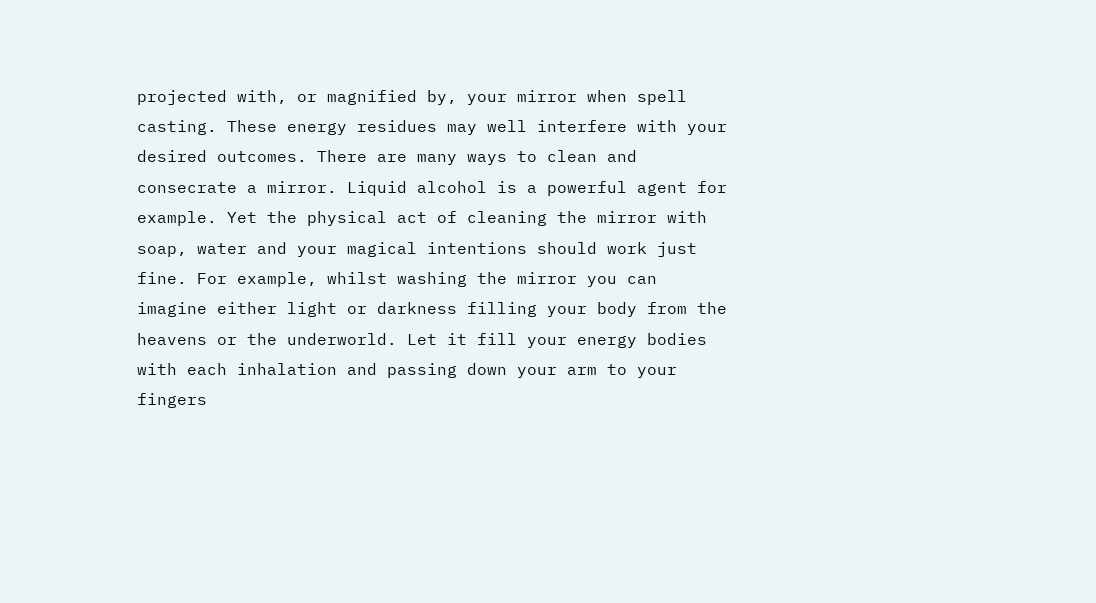projected with, or magnified by, your mirror when spell casting. These energy residues may well interfere with your desired outcomes. There are many ways to clean and consecrate a mirror. Liquid alcohol is a powerful agent for example. Yet the physical act of cleaning the mirror with soap, water and your magical intentions should work just fine. For example, whilst washing the mirror you can imagine either light or darkness filling your body from the heavens or the underworld. Let it fill your energy bodies with each inhalation and passing down your arm to your fingers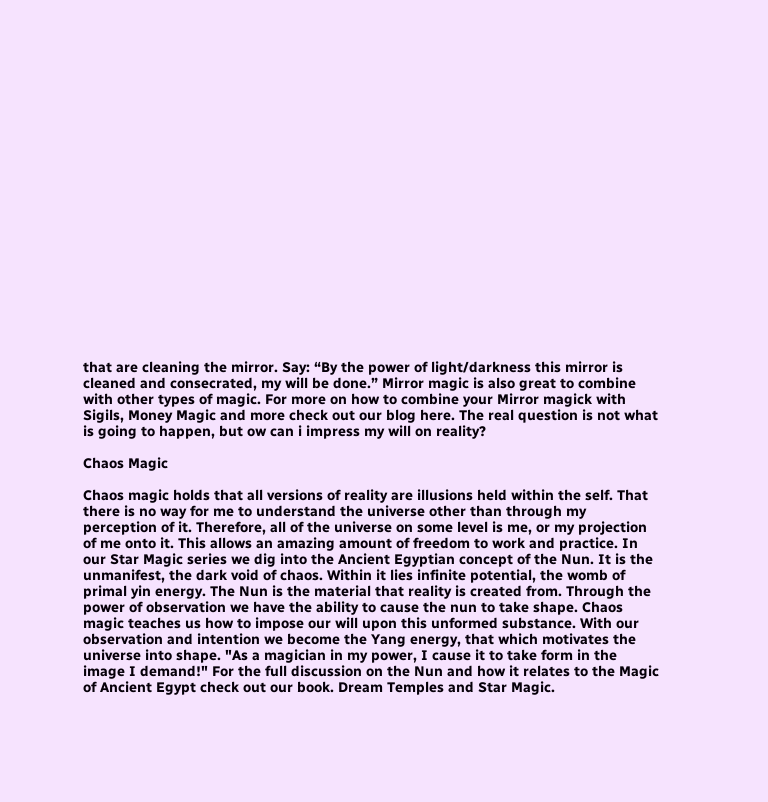that are cleaning the mirror. Say: “By the power of light/darkness this mirror is cleaned and consecrated, my will be done.” Mirror magic is also great to combine with other types of magic. For more on how to combine your Mirror magick with Sigils, Money Magic and more check out our blog here. The real question is not what is going to happen, but ow can i impress my will on reality?

Chaos Magic

Chaos magic holds that all versions of reality are illusions held within the self. That there is no way for me to understand the universe other than through my perception of it. Therefore, all of the universe on some level is me, or my projection of me onto it. This allows an amazing amount of freedom to work and practice. In our Star Magic series we dig into the Ancient Egyptian concept of the Nun. It is the unmanifest, the dark void of chaos. Within it lies infinite potential, the womb of primal yin energy. The Nun is the material that reality is created from. Through the power of observation we have the ability to cause the nun to take shape. Chaos magic teaches us how to impose our will upon this unformed substance. With our observation and intention we become the Yang energy, that which motivates the universe into shape. "As a magician in my power, I cause it to take form in the image I demand!" For the full discussion on the Nun and how it relates to the Magic of Ancient Egypt check out our book. Dream Temples and Star Magic.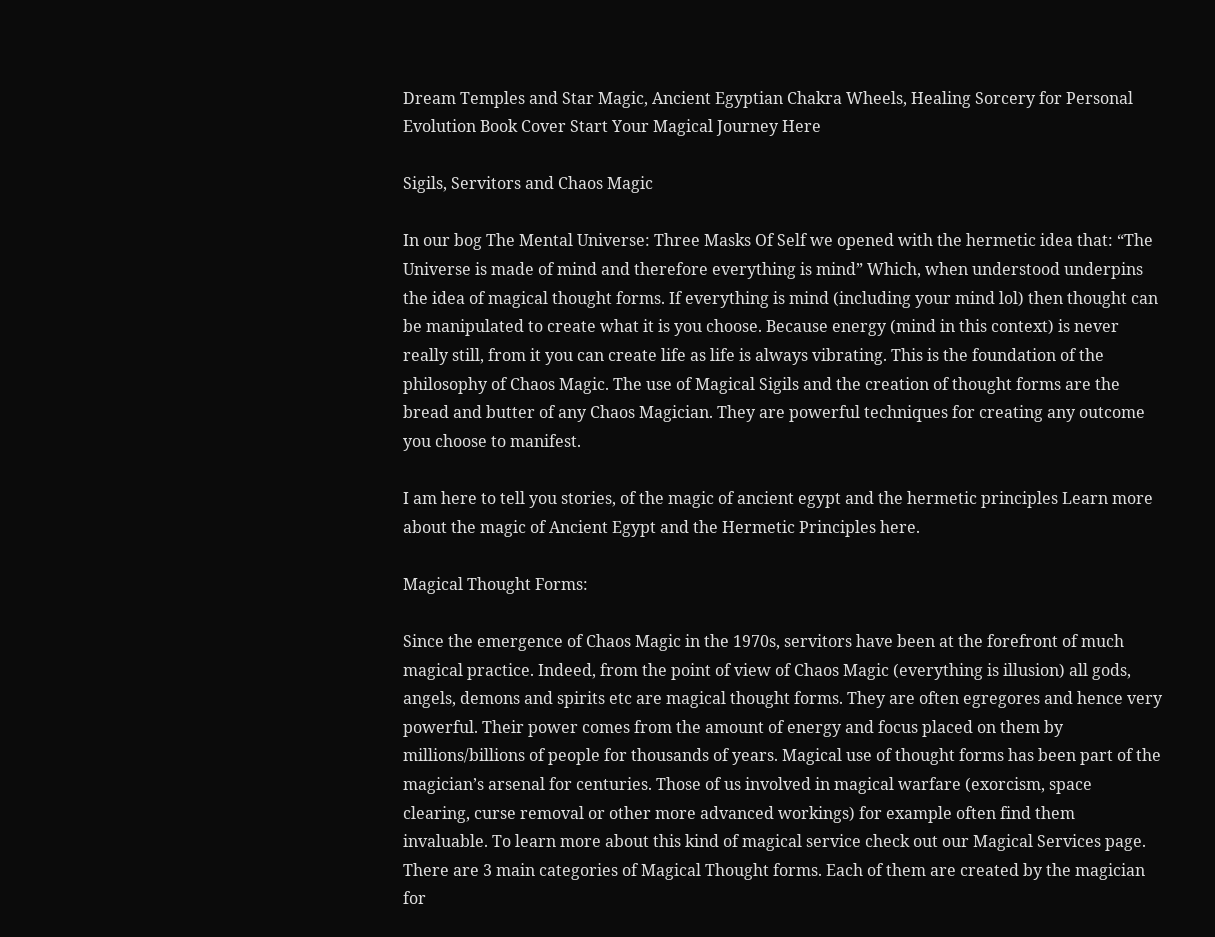Dream Temples and Star Magic, Ancient Egyptian Chakra Wheels, Healing Sorcery for Personal Evolution Book Cover Start Your Magical Journey Here

Sigils, Servitors and Chaos Magic

In our bog The Mental Universe: Three Masks Of Self we opened with the hermetic idea that: “The Universe is made of mind and therefore everything is mind” Which, when understood underpins the idea of magical thought forms. If everything is mind (including your mind lol) then thought can be manipulated to create what it is you choose. Because energy (mind in this context) is never really still, from it you can create life as life is always vibrating. This is the foundation of the philosophy of Chaos Magic. The use of Magical Sigils and the creation of thought forms are the bread and butter of any Chaos Magician. They are powerful techniques for creating any outcome you choose to manifest.

I am here to tell you stories, of the magic of ancient egypt and the hermetic principles Learn more about the magic of Ancient Egypt and the Hermetic Principles here.

Magical Thought Forms:

Since the emergence of Chaos Magic in the 1970s, servitors have been at the forefront of much magical practice. Indeed, from the point of view of Chaos Magic (everything is illusion) all gods, angels, demons and spirits etc are magical thought forms. They are often egregores and hence very powerful. Their power comes from the amount of energy and focus placed on them by millions/billions of people for thousands of years. Magical use of thought forms has been part of the magician’s arsenal for centuries. Those of us involved in magical warfare (exorcism, space clearing, curse removal or other more advanced workings) for example often find them invaluable. To learn more about this kind of magical service check out our Magical Services page. There are 3 main categories of Magical Thought forms. Each of them are created by the magician for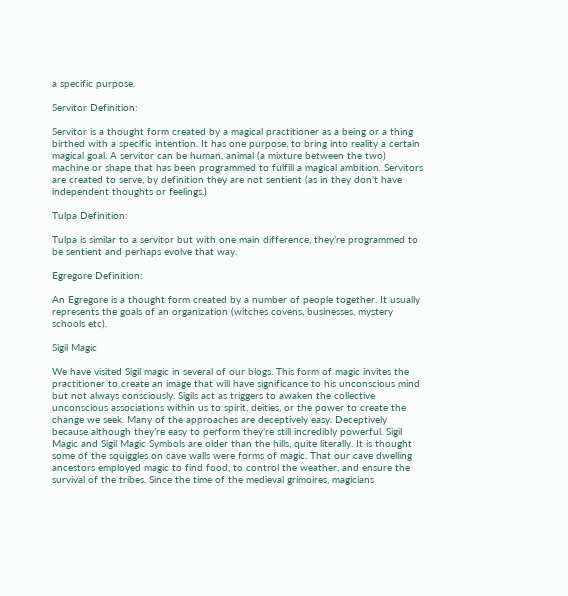a specific purpose.

Servitor Definition:

Servitor is a thought form created by a magical practitioner as a being or a thing birthed with a specific intention. It has one purpose, to bring into reality a certain magical goal. A servitor can be human, animal (a mixture between the two) machine or shape that has been programmed to fulfill a magical ambition. Servitors are created to serve, by definition they are not sentient (as in they don’t have independent thoughts or feelings.)

Tulpa Definition:

Tulpa is similar to a servitor but with one main difference, they’re programmed to be sentient and perhaps evolve that way.

Egregore Definition:

An Egregore is a thought form created by a number of people together. It usually represents the goals of an organization (witches covens, businesses, mystery schools etc).

Sigil Magic

We have visited Sigil magic in several of our blogs. This form of magic invites the practitioner to create an image that will have significance to his unconscious mind but not always consciously. Sigils act as triggers to awaken the collective unconscious associations within us to spirit, deities, or the power to create the change we seek. Many of the approaches are deceptively easy. Deceptively because although they’re easy to perform they’re still incredibly powerful. Sigil Magic and Sigil Magic Symbols are older than the hills, quite literally. It is thought some of the squiggles on cave walls were forms of magic. That our cave dwelling ancestors employed magic to find food, to control the weather, and ensure the survival of the tribes. Since the time of the medieval grimoires, magicians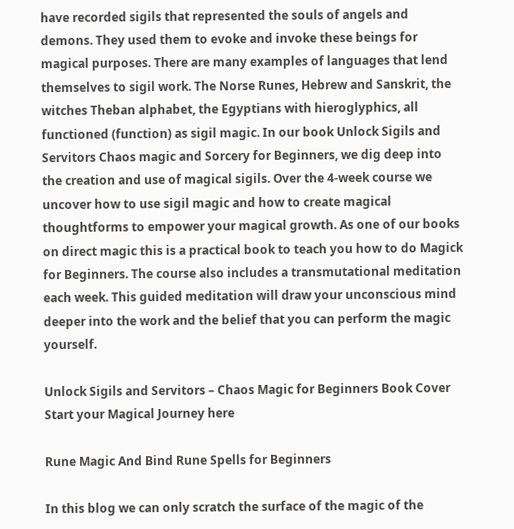have recorded sigils that represented the souls of angels and demons. They used them to evoke and invoke these beings for magical purposes. There are many examples of languages that lend themselves to sigil work. The Norse Runes, Hebrew and Sanskrit, the witches Theban alphabet, the Egyptians with hieroglyphics, all functioned (function) as sigil magic. In our book Unlock Sigils and Servitors Chaos magic and Sorcery for Beginners, we dig deep into the creation and use of magical sigils. Over the 4-week course we uncover how to use sigil magic and how to create magical thoughtforms to empower your magical growth. As one of our books on direct magic this is a practical book to teach you how to do Magick for Beginners. The course also includes a transmutational meditation each week. This guided meditation will draw your unconscious mind deeper into the work and the belief that you can perform the magic yourself.

Unlock Sigils and Servitors – Chaos Magic for Beginners Book Cover Start your Magical Journey here

Rune Magic And Bind Rune Spells for Beginners

In this blog we can only scratch the surface of the magic of the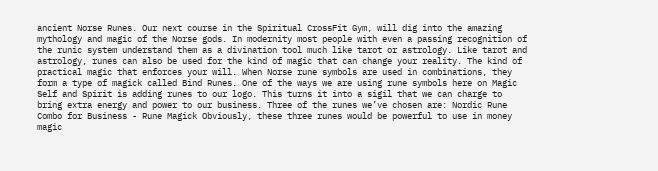ancient Norse Runes. Our next course in the Spiritual CrossFit Gym, will dig into the amazing mythology and magic of the Norse gods. In modernity most people with even a passing recognition of the runic system understand them as a divination tool much like tarot or astrology. Like tarot and astrology, runes can also be used for the kind of magic that can change your reality. The kind of practical magic that enforces your will. When Norse rune symbols are used in combinations, they form a type of magick called Bind Runes. One of the ways we are using rune symbols here on Magic Self and Spirit is adding runes to our logo. This turns it into a sigil that we can charge to bring extra energy and power to our business. Three of the runes we’ve chosen are: Nordic Rune Combo for Business - Rune Magick Obviously, these three runes would be powerful to use in money magic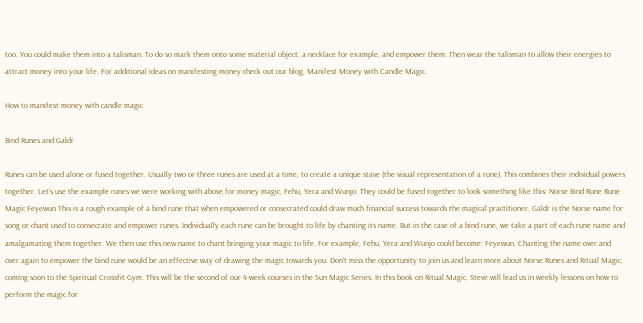too. You could make them into a talisman. To do so mark them onto some material object, a necklace for example, and empower them. Then wear the talisman to allow their energies to attract money into your life. For additional ideas on manifesting money check out our blog, Manifest Money with Candle Magic.

How to manifest money with candle magic

Bind Runes and Galdr

Runes can be used alone or fused together. Usually two or three runes are used at a time, to create a unique stave (the visual representation of a rune). This combines their individual powers together. Let’s use the example runes we were working with above for money magic, Fehu, Yera and Wunjo. They could be fused together to look something like this: Norse Bind Rune Rune Magic Feyewun This is a rough example of a bind rune that when empowered or consecrated could draw much financial success towards the magical practitioner. Galdr is the Norse name for song or chant used to consecrate and empower runes. Individually each rune can be brought to life by chanting its name. But in the case of a bind rune, we take a part of each rune name and amalgamating them together. We then use this new name to chant bringing your magic to life. For example, Fehu, Yera and Wunjo could become: Feyewun. Chanting the name over and over again to empower the bind rune would be an effective way of drawing the magic towards you. Don't miss the opportunity to join us and learn more about Norse Runes and Ritual Magic, coming soon to the Spiritual Crossfit Gym. This will be the second of our 4-week courses in the Sun Magic Series. In this book on Ritual Magic, Steve will lead us in weekly lessons on how to perform the magic for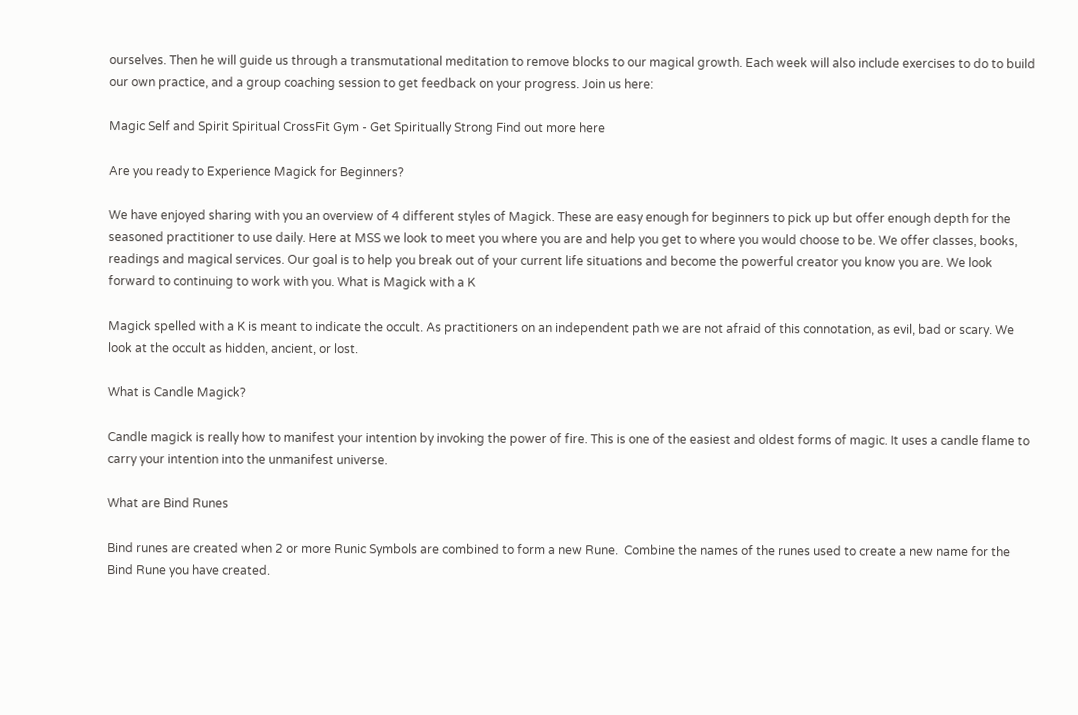ourselves. Then he will guide us through a transmutational meditation to remove blocks to our magical growth. Each week will also include exercises to do to build our own practice, and a group coaching session to get feedback on your progress. Join us here:

Magic Self and Spirit Spiritual CrossFit Gym - Get Spiritually Strong Find out more here

Are you ready to Experience Magick for Beginners?

We have enjoyed sharing with you an overview of 4 different styles of Magick. These are easy enough for beginners to pick up but offer enough depth for the seasoned practitioner to use daily. Here at MSS we look to meet you where you are and help you get to where you would choose to be. We offer classes, books, readings and magical services. Our goal is to help you break out of your current life situations and become the powerful creator you know you are. We look forward to continuing to work with you. What is Magick with a K

Magick spelled with a K is meant to indicate the occult. As practitioners on an independent path we are not afraid of this connotation, as evil, bad or scary. We look at the occult as hidden, ancient, or lost.

What is Candle Magick?

Candle magick is really how to manifest your intention by invoking the power of fire. This is one of the easiest and oldest forms of magic. It uses a candle flame to carry your intention into the unmanifest universe.

What are Bind Runes

Bind runes are created when 2 or more Runic Symbols are combined to form a new Rune.  Combine the names of the runes used to create a new name for the Bind Rune you have created.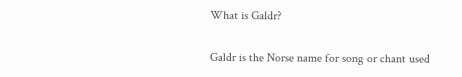What is Galdr?

Galdr is the Norse name for song or chant used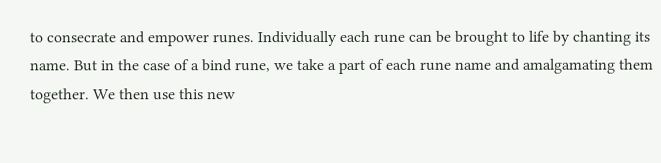to consecrate and empower runes. Individually each rune can be brought to life by chanting its name. But in the case of a bind rune, we take a part of each rune name and amalgamating them together. We then use this new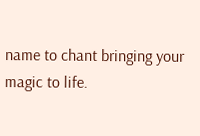name to chant bringing your magic to life.